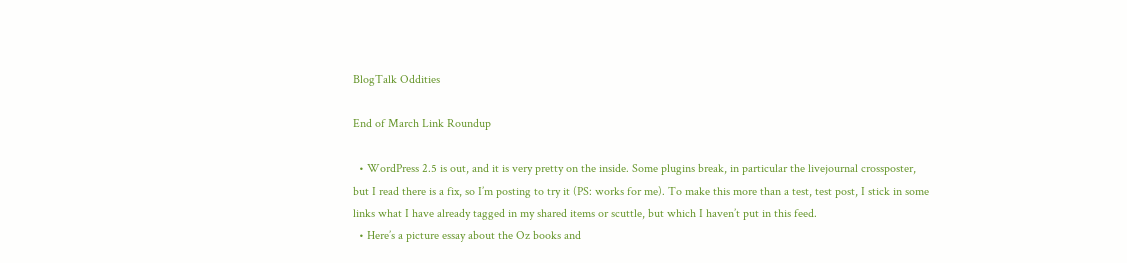BlogTalk Oddities

End of March Link Roundup

  • WordPress 2.5 is out, and it is very pretty on the inside. Some plugins break, in particular the livejournal crossposter, but I read there is a fix, so I’m posting to try it (PS: works for me). To make this more than a test, test post, I stick in some links what I have already tagged in my shared items or scuttle, but which I haven’t put in this feed.
  • Here’s a picture essay about the Oz books and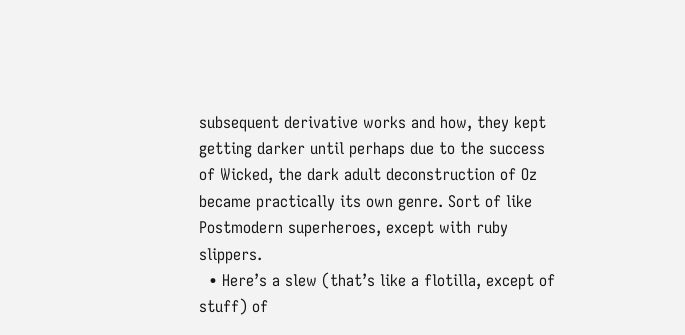subsequent derivative works and how, they kept getting darker until perhaps due to the success of Wicked, the dark adult deconstruction of Oz became practically its own genre. Sort of like Postmodern superheroes, except with ruby slippers.
  • Here’s a slew (that’s like a flotilla, except of stuff) of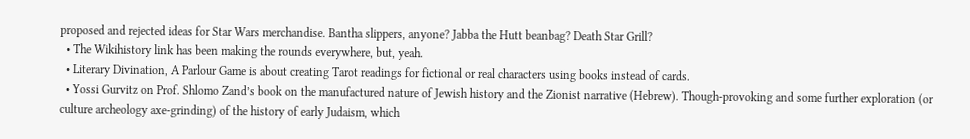proposed and rejected ideas for Star Wars merchandise. Bantha slippers, anyone? Jabba the Hutt beanbag? Death Star Grill?
  • The Wikihistory link has been making the rounds everywhere, but, yeah.
  • Literary Divination, A Parlour Game is about creating Tarot readings for fictional or real characters using books instead of cards.
  • Yossi Gurvitz on Prof. Shlomo Zand’s book on the manufactured nature of Jewish history and the Zionist narrative (Hebrew). Though-provoking and some further exploration (or culture archeology axe-grinding) of the history of early Judaism, which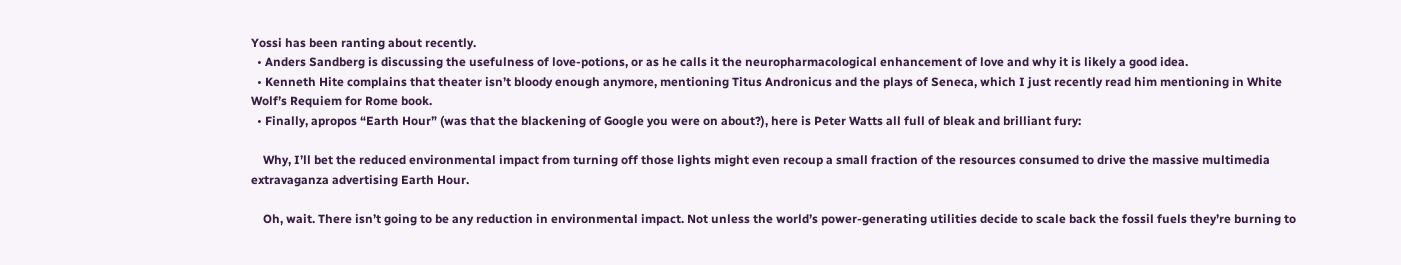Yossi has been ranting about recently.
  • Anders Sandberg is discussing the usefulness of love-potions, or as he calls it the neuropharmacological enhancement of love and why it is likely a good idea.
  • Kenneth Hite complains that theater isn’t bloody enough anymore, mentioning Titus Andronicus and the plays of Seneca, which I just recently read him mentioning in White Wolf’s Requiem for Rome book.
  • Finally, apropos “Earth Hour” (was that the blackening of Google you were on about?), here is Peter Watts all full of bleak and brilliant fury:

    Why, I’ll bet the reduced environmental impact from turning off those lights might even recoup a small fraction of the resources consumed to drive the massive multimedia extravaganza advertising Earth Hour.

    Oh, wait. There isn’t going to be any reduction in environmental impact. Not unless the world’s power-generating utilities decide to scale back the fossil fuels they’re burning to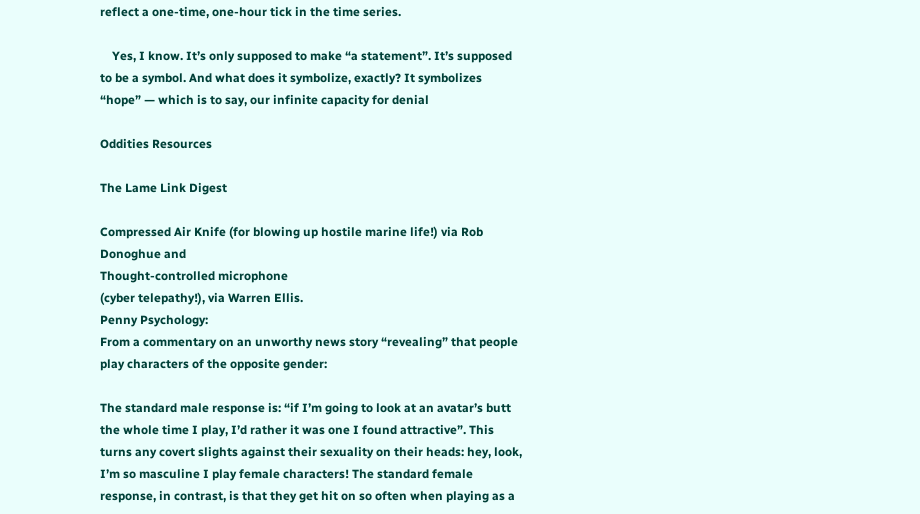reflect a one-time, one-hour tick in the time series.

    Yes, I know. It’s only supposed to make “a statement”. It’s supposed to be a symbol. And what does it symbolize, exactly? It symbolizes “hope” — which is to say, our infinite capacity for denial

Oddities Resources

The Lame Link Digest

Compressed Air Knife (for blowing up hostile marine life!) via Rob Donoghue and
Thought-controlled microphone
(cyber telepathy!), via Warren Ellis.
Penny Psychology:
From a commentary on an unworthy news story “revealing” that people play characters of the opposite gender:

The standard male response is: “if I’m going to look at an avatar’s butt the whole time I play, I’d rather it was one I found attractive”. This turns any covert slights against their sexuality on their heads: hey, look, I’m so masculine I play female characters! The standard female response, in contrast, is that they get hit on so often when playing as a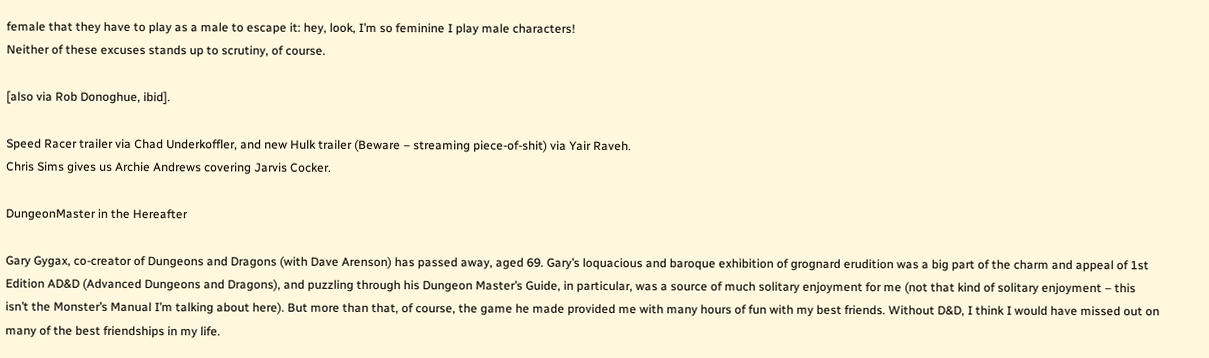female that they have to play as a male to escape it: hey, look, I’m so feminine I play male characters!
Neither of these excuses stands up to scrutiny, of course.

[also via Rob Donoghue, ibid].

Speed Racer trailer via Chad Underkoffler, and new Hulk trailer (Beware – streaming piece-of-shit) via Yair Raveh.
Chris Sims gives us Archie Andrews covering Jarvis Cocker.

DungeonMaster in the Hereafter

Gary Gygax, co-creator of Dungeons and Dragons (with Dave Arenson) has passed away, aged 69. Gary’s loquacious and baroque exhibition of grognard erudition was a big part of the charm and appeal of 1st Edition AD&D (Advanced Dungeons and Dragons), and puzzling through his Dungeon Master’s Guide, in particular, was a source of much solitary enjoyment for me (not that kind of solitary enjoyment – this isn’t the Monster’s Manual I’m talking about here). But more than that, of course, the game he made provided me with many hours of fun with my best friends. Without D&D, I think I would have missed out on many of the best friendships in my life.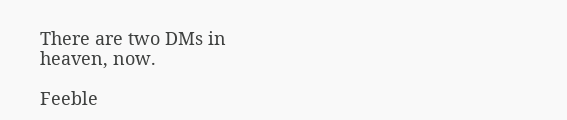There are two DMs in heaven, now.

Feeble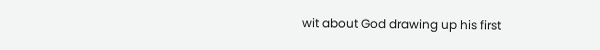wit about God drawing up his first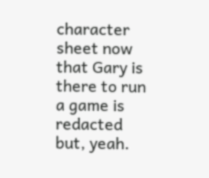character sheet now that Gary is there to run a game is redacted but, yeah.